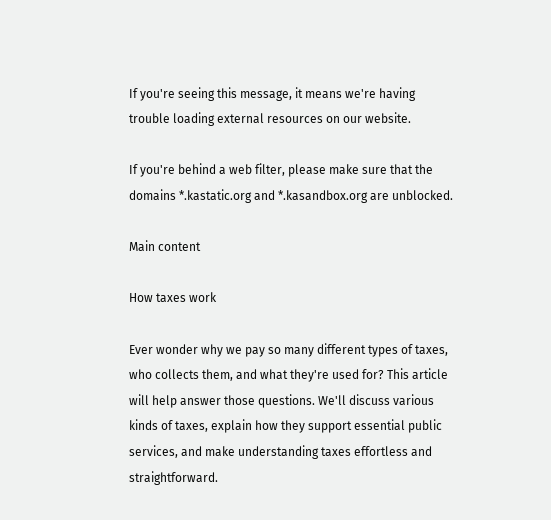If you're seeing this message, it means we're having trouble loading external resources on our website.

If you're behind a web filter, please make sure that the domains *.kastatic.org and *.kasandbox.org are unblocked.

Main content

How taxes work

Ever wonder why we pay so many different types of taxes, who collects them, and what they're used for? This article will help answer those questions. We'll discuss various kinds of taxes, explain how they support essential public services, and make understanding taxes effortless and straightforward.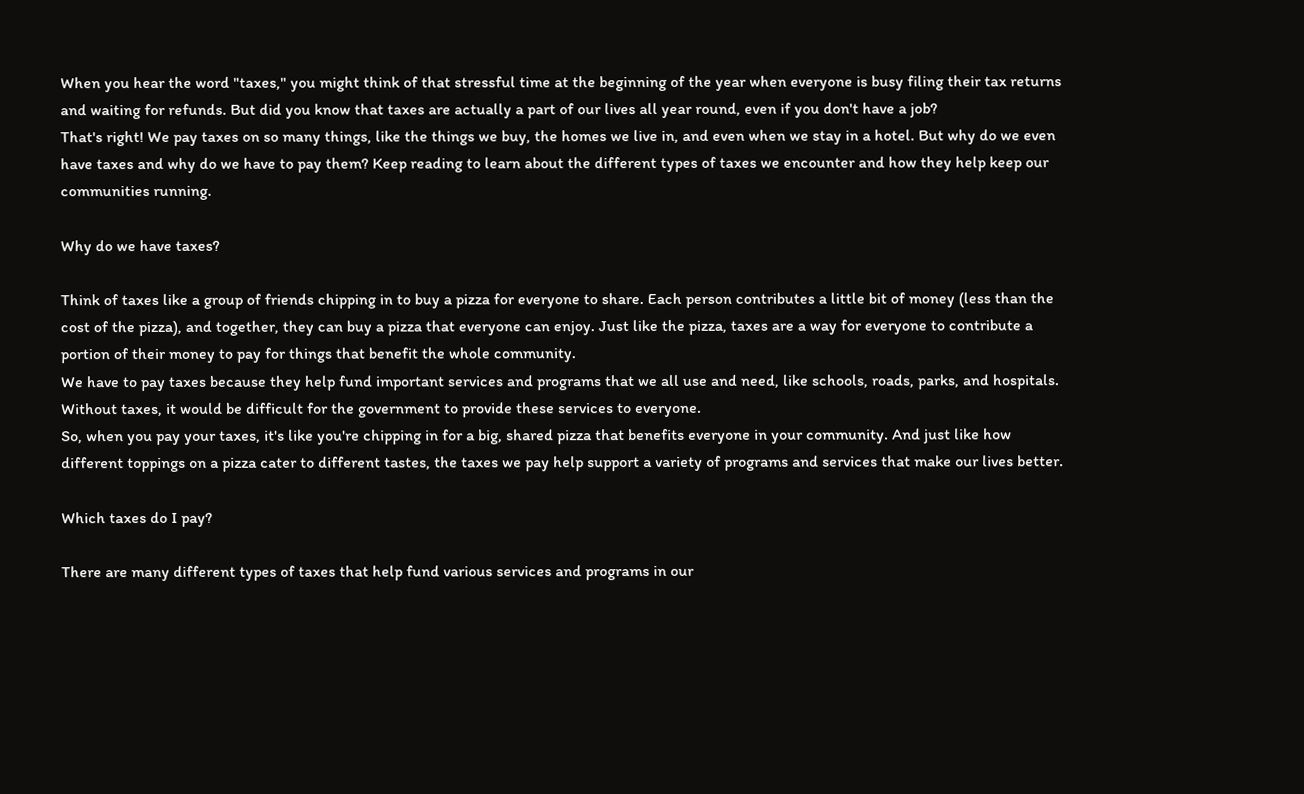When you hear the word "taxes," you might think of that stressful time at the beginning of the year when everyone is busy filing their tax returns and waiting for refunds. But did you know that taxes are actually a part of our lives all year round, even if you don't have a job?
That's right! We pay taxes on so many things, like the things we buy, the homes we live in, and even when we stay in a hotel. But why do we even have taxes and why do we have to pay them? Keep reading to learn about the different types of taxes we encounter and how they help keep our communities running.

Why do we have taxes?

Think of taxes like a group of friends chipping in to buy a pizza for everyone to share. Each person contributes a little bit of money (less than the cost of the pizza), and together, they can buy a pizza that everyone can enjoy. Just like the pizza, taxes are a way for everyone to contribute a portion of their money to pay for things that benefit the whole community.
We have to pay taxes because they help fund important services and programs that we all use and need, like schools, roads, parks, and hospitals. Without taxes, it would be difficult for the government to provide these services to everyone.
So, when you pay your taxes, it's like you're chipping in for a big, shared pizza that benefits everyone in your community. And just like how different toppings on a pizza cater to different tastes, the taxes we pay help support a variety of programs and services that make our lives better.

Which taxes do I pay?

There are many different types of taxes that help fund various services and programs in our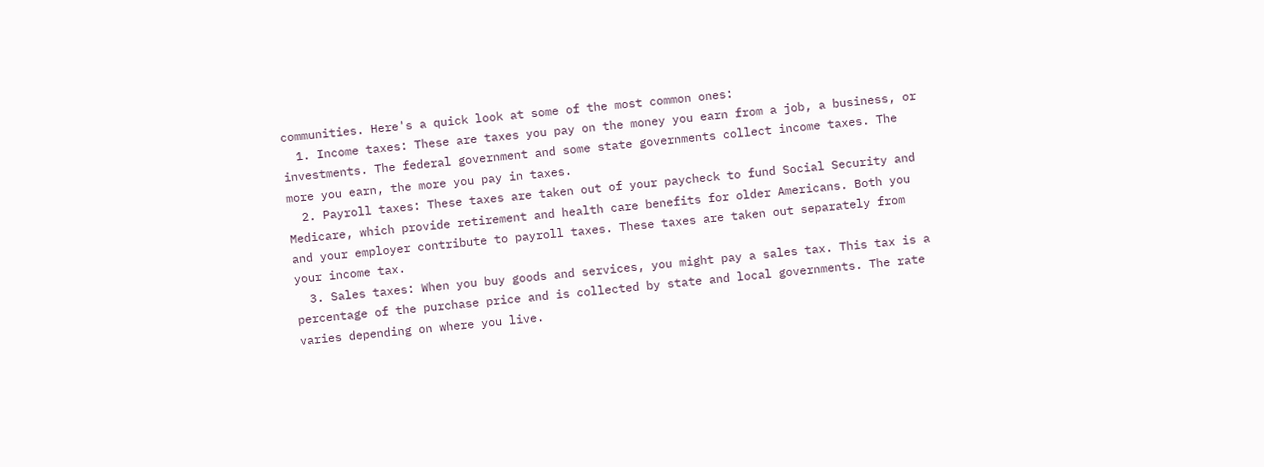communities. Here's a quick look at some of the most common ones:
  1. Income taxes: These are taxes you pay on the money you earn from a job, a business, or investments. The federal government and some state governments collect income taxes. The more you earn, the more you pay in taxes.
  2. Payroll taxes: These taxes are taken out of your paycheck to fund Social Security and Medicare, which provide retirement and health care benefits for older Americans. Both you and your employer contribute to payroll taxes. These taxes are taken out separately from your income tax.
  3. Sales taxes: When you buy goods and services, you might pay a sales tax. This tax is a percentage of the purchase price and is collected by state and local governments. The rate varies depending on where you live.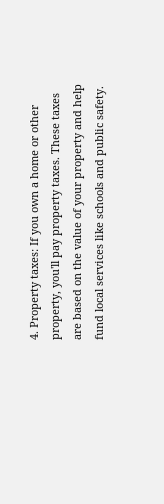4. Property taxes: If you own a home or other property, you'll pay property taxes. These taxes are based on the value of your property and help fund local services like schools and public safety.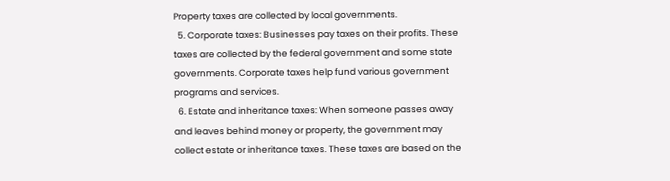Property taxes are collected by local governments.
  5. Corporate taxes: Businesses pay taxes on their profits. These taxes are collected by the federal government and some state governments. Corporate taxes help fund various government programs and services.
  6. Estate and inheritance taxes: When someone passes away and leaves behind money or property, the government may collect estate or inheritance taxes. These taxes are based on the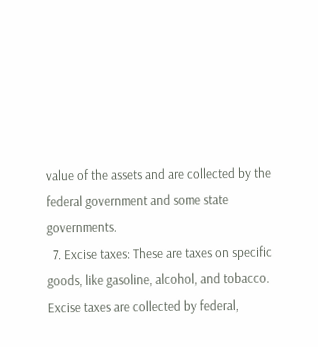value of the assets and are collected by the federal government and some state governments.
  7. Excise taxes: These are taxes on specific goods, like gasoline, alcohol, and tobacco. Excise taxes are collected by federal,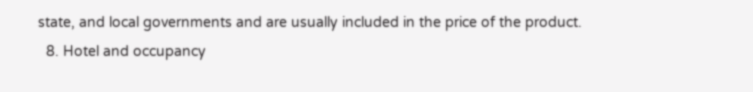state, and local governments and are usually included in the price of the product.
  8. Hotel and occupancy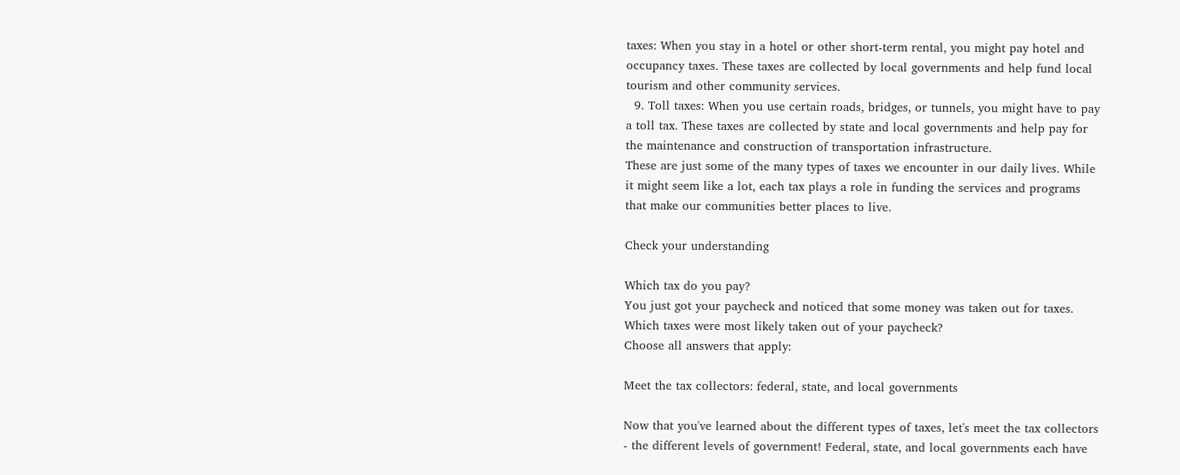taxes: When you stay in a hotel or other short-term rental, you might pay hotel and occupancy taxes. These taxes are collected by local governments and help fund local tourism and other community services.
  9. Toll taxes: When you use certain roads, bridges, or tunnels, you might have to pay a toll tax. These taxes are collected by state and local governments and help pay for the maintenance and construction of transportation infrastructure.
These are just some of the many types of taxes we encounter in our daily lives. While it might seem like a lot, each tax plays a role in funding the services and programs that make our communities better places to live.

Check your understanding

Which tax do you pay?
You just got your paycheck and noticed that some money was taken out for taxes.
Which taxes were most likely taken out of your paycheck?
Choose all answers that apply:

Meet the tax collectors: federal, state, and local governments

Now that you've learned about the different types of taxes, let's meet the tax collectors - the different levels of government! Federal, state, and local governments each have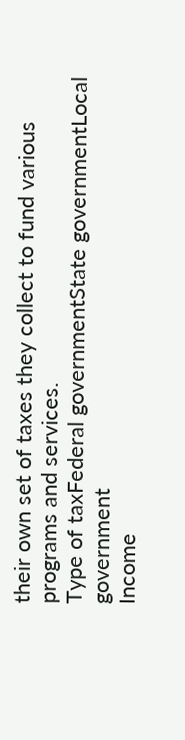their own set of taxes they collect to fund various programs and services.
Type of taxFederal governmentState governmentLocal government
Income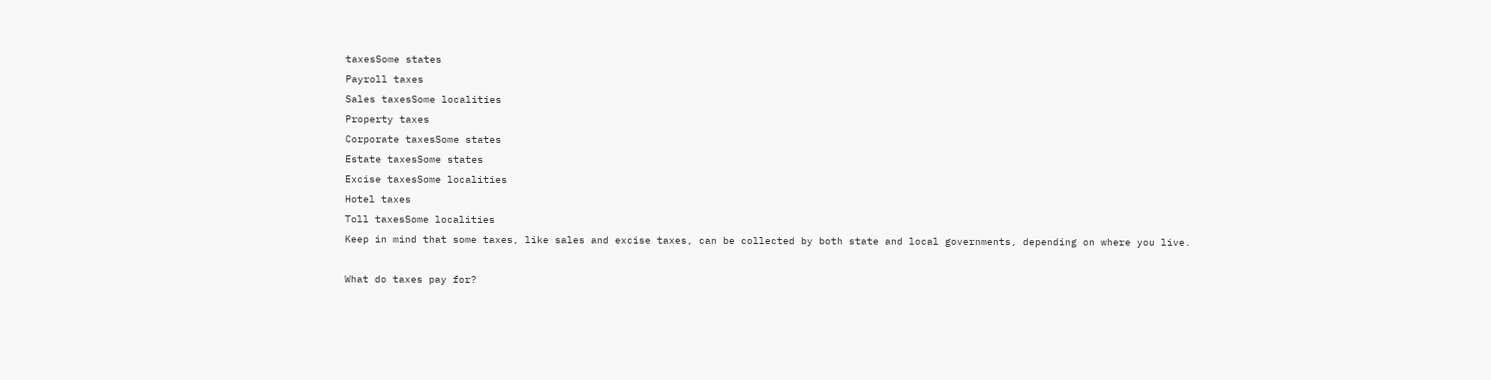taxesSome states
Payroll taxes
Sales taxesSome localities
Property taxes
Corporate taxesSome states
Estate taxesSome states
Excise taxesSome localities
Hotel taxes
Toll taxesSome localities
Keep in mind that some taxes, like sales and excise taxes, can be collected by both state and local governments, depending on where you live.

What do taxes pay for?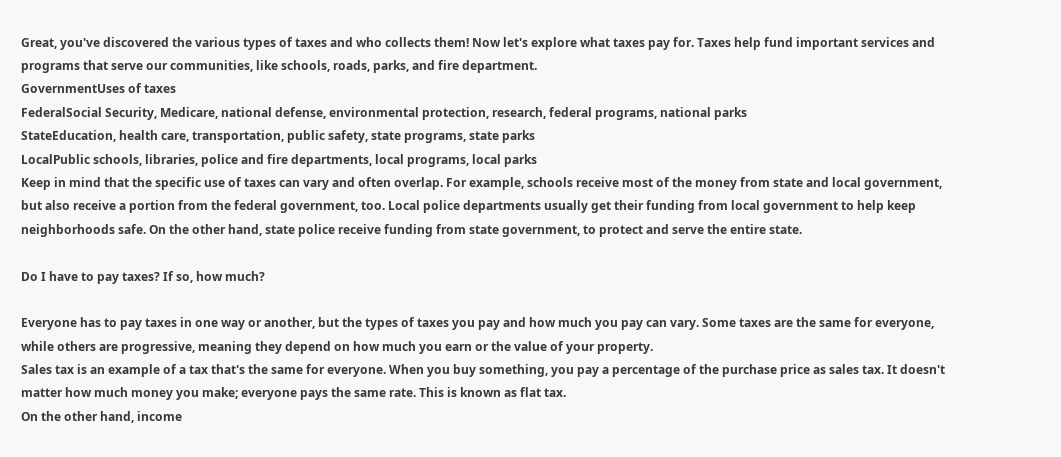Great, you've discovered the various types of taxes and who collects them! Now let's explore what taxes pay for. Taxes help fund important services and programs that serve our communities, like schools, roads, parks, and fire department.
GovernmentUses of taxes
FederalSocial Security, Medicare, national defense, environmental protection, research, federal programs, national parks
StateEducation, health care, transportation, public safety, state programs, state parks
LocalPublic schools, libraries, police and fire departments, local programs, local parks
Keep in mind that the specific use of taxes can vary and often overlap. For example, schools receive most of the money from state and local government, but also receive a portion from the federal government, too. Local police departments usually get their funding from local government to help keep neighborhoods safe. On the other hand, state police receive funding from state government, to protect and serve the entire state.

Do I have to pay taxes? If so, how much?

Everyone has to pay taxes in one way or another, but the types of taxes you pay and how much you pay can vary. Some taxes are the same for everyone, while others are progressive, meaning they depend on how much you earn or the value of your property.
Sales tax is an example of a tax that's the same for everyone. When you buy something, you pay a percentage of the purchase price as sales tax. It doesn't matter how much money you make; everyone pays the same rate. This is known as flat tax.
On the other hand, income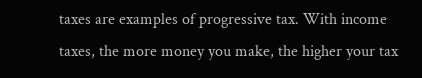taxes are examples of progressive tax. With income taxes, the more money you make, the higher your tax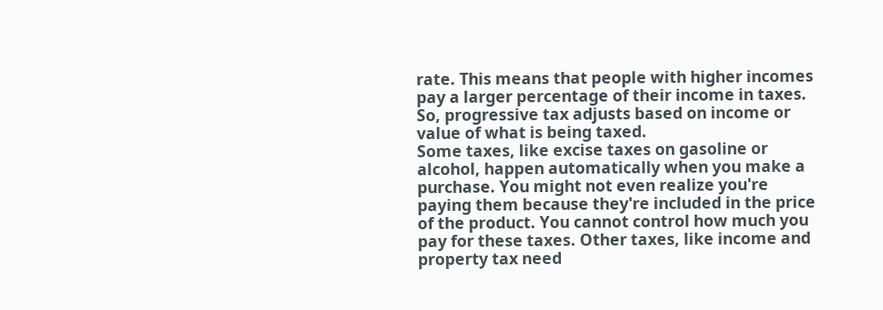rate. This means that people with higher incomes pay a larger percentage of their income in taxes. So, progressive tax adjusts based on income or value of what is being taxed.
Some taxes, like excise taxes on gasoline or alcohol, happen automatically when you make a purchase. You might not even realize you're paying them because they're included in the price of the product. You cannot control how much you pay for these taxes. Other taxes, like income and property tax need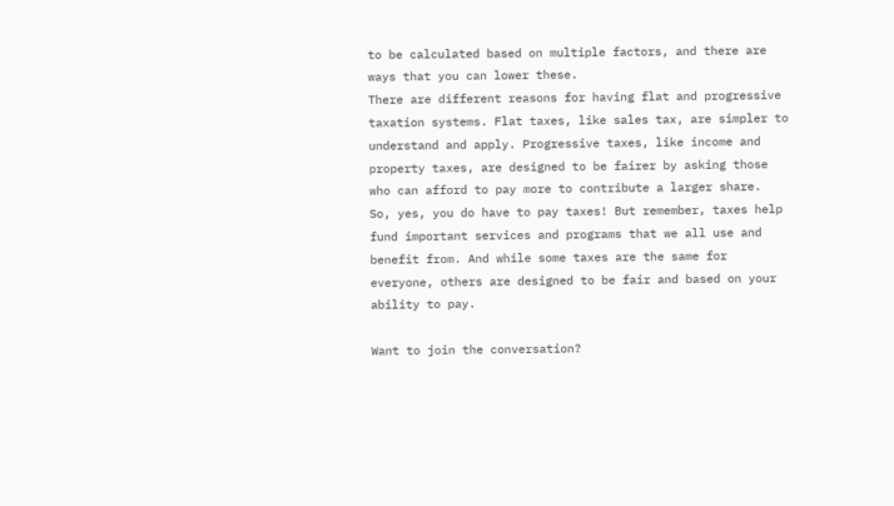to be calculated based on multiple factors, and there are ways that you can lower these.
There are different reasons for having flat and progressive taxation systems. Flat taxes, like sales tax, are simpler to understand and apply. Progressive taxes, like income and property taxes, are designed to be fairer by asking those who can afford to pay more to contribute a larger share.
So, yes, you do have to pay taxes! But remember, taxes help fund important services and programs that we all use and benefit from. And while some taxes are the same for everyone, others are designed to be fair and based on your ability to pay.

Want to join the conversation?